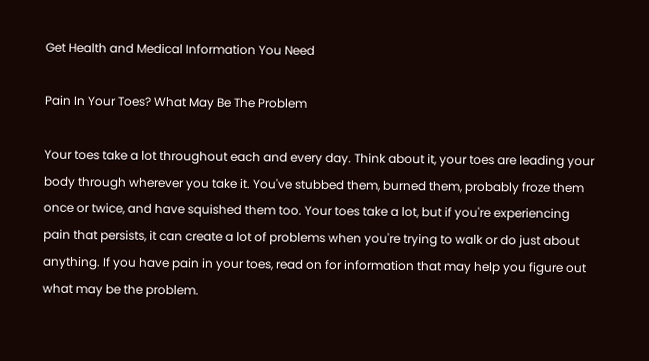Get Health and Medical Information You Need

Pain In Your Toes? What May Be The Problem

Your toes take a lot throughout each and every day. Think about it, your toes are leading your body through wherever you take it. You've stubbed them, burned them, probably froze them once or twice, and have squished them too. Your toes take a lot, but if you're experiencing pain that persists, it can create a lot of problems when you're trying to walk or do just about anything. If you have pain in your toes, read on for information that may help you figure out what may be the problem.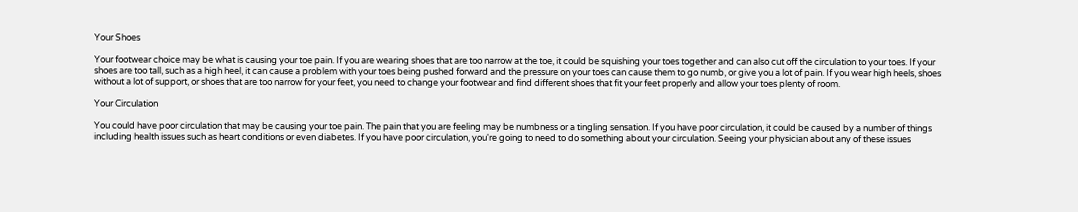Your Shoes

Your footwear choice may be what is causing your toe pain. If you are wearing shoes that are too narrow at the toe, it could be squishing your toes together and can also cut off the circulation to your toes. If your shoes are too tall, such as a high heel, it can cause a problem with your toes being pushed forward and the pressure on your toes can cause them to go numb, or give you a lot of pain. If you wear high heels, shoes without a lot of support, or shoes that are too narrow for your feet, you need to change your footwear and find different shoes that fit your feet properly and allow your toes plenty of room.

Your Circulation

You could have poor circulation that may be causing your toe pain. The pain that you are feeling may be numbness or a tingling sensation. If you have poor circulation, it could be caused by a number of things including health issues such as heart conditions or even diabetes. If you have poor circulation, you're going to need to do something about your circulation. Seeing your physician about any of these issues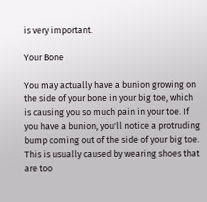is very important.

Your Bone

You may actually have a bunion growing on the side of your bone in your big toe, which is causing you so much pain in your toe. If you have a bunion, you'll notice a protruding bump coming out of the side of your big toe. This is usually caused by wearing shoes that are too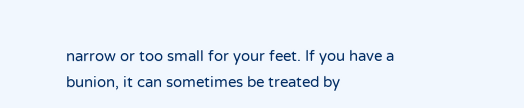narrow or too small for your feet. If you have a bunion, it can sometimes be treated by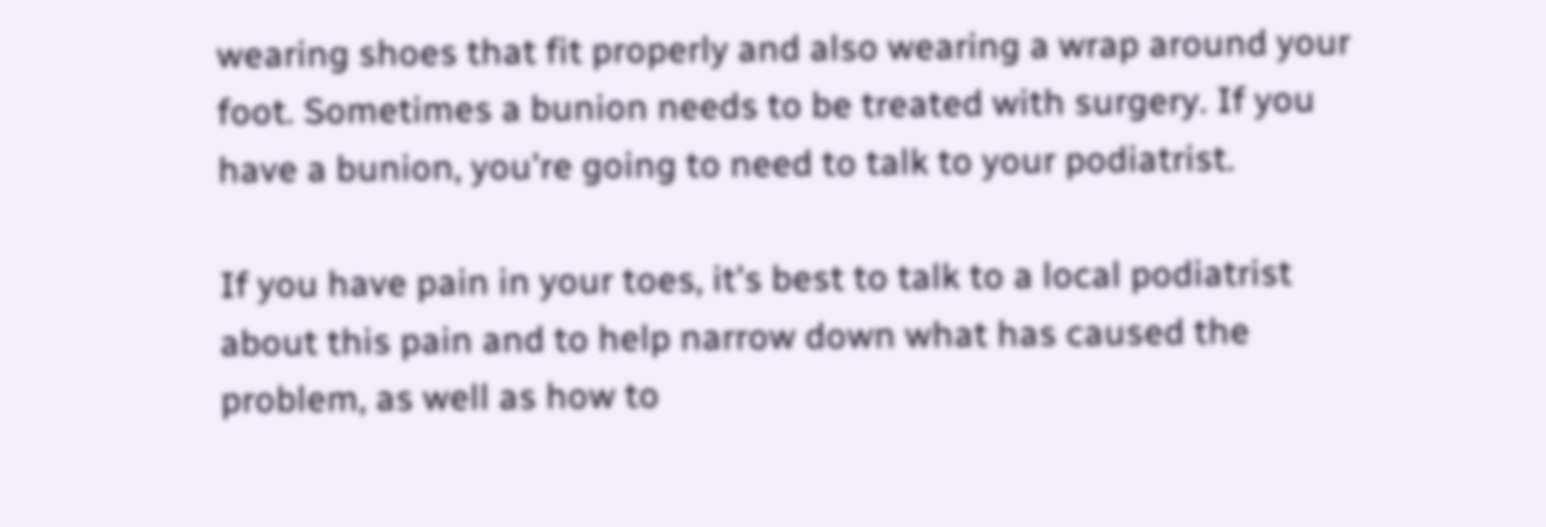wearing shoes that fit properly and also wearing a wrap around your foot. Sometimes a bunion needs to be treated with surgery. If you have a bunion, you're going to need to talk to your podiatrist.

If you have pain in your toes, it's best to talk to a local podiatrist about this pain and to help narrow down what has caused the problem, as well as how to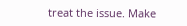treat the issue. Make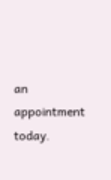an appointment today.